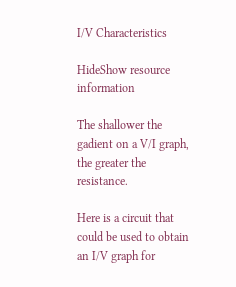I/V Characteristics

HideShow resource information

The shallower the gadient on a V/I graph, the greater the resistance.

Here is a circuit that could be used to obtain an I/V graph for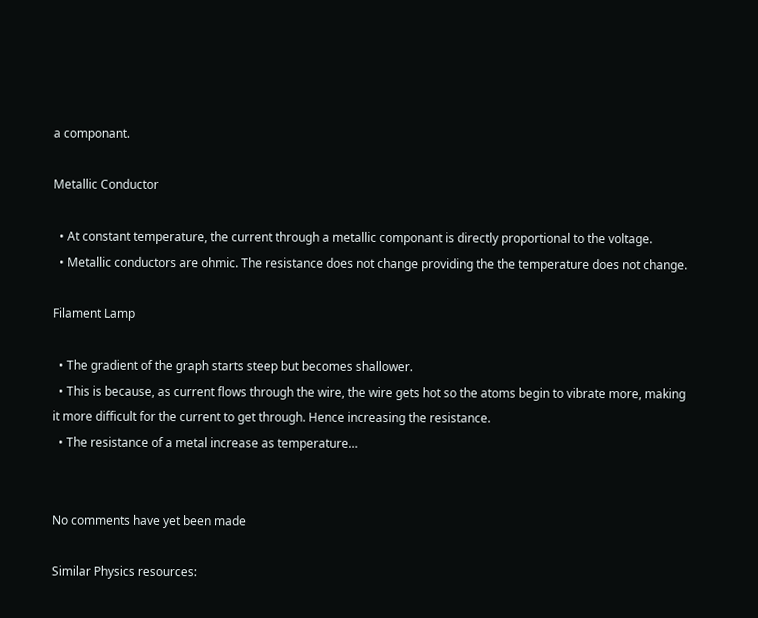a componant.

Metallic Conductor

  • At constant temperature, the current through a metallic componant is directly proportional to the voltage.
  • Metallic conductors are ohmic. The resistance does not change providing the the temperature does not change.

Filament Lamp

  • The gradient of the graph starts steep but becomes shallower.
  • This is because, as current flows through the wire, the wire gets hot so the atoms begin to vibrate more, making it more difficult for the current to get through. Hence increasing the resistance.
  • The resistance of a metal increase as temperature…


No comments have yet been made

Similar Physics resources: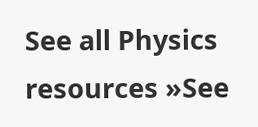See all Physics resources »See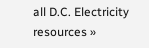all D.C. Electricity resources »